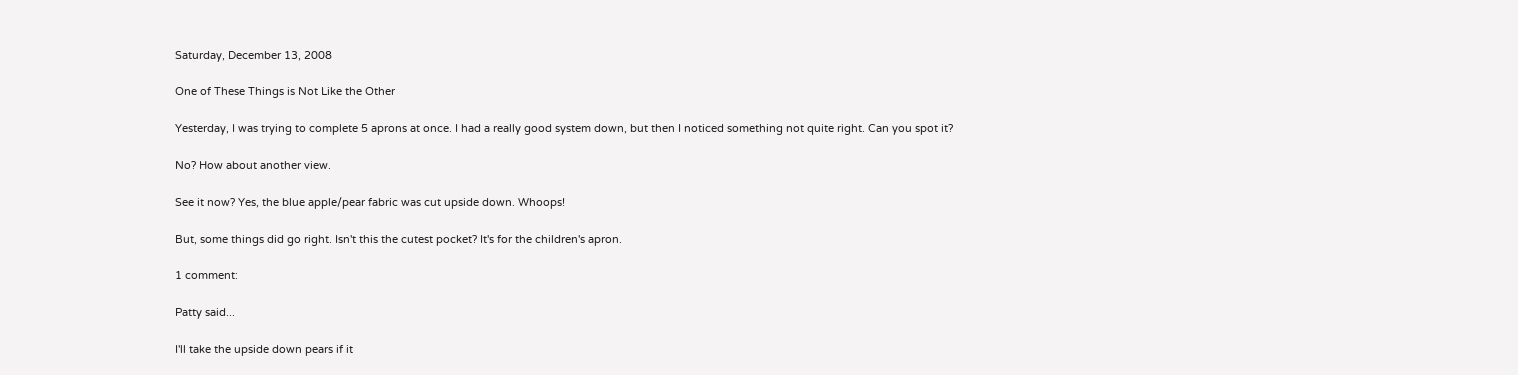Saturday, December 13, 2008

One of These Things is Not Like the Other

Yesterday, I was trying to complete 5 aprons at once. I had a really good system down, but then I noticed something not quite right. Can you spot it?

No? How about another view.

See it now? Yes, the blue apple/pear fabric was cut upside down. Whoops!

But, some things did go right. Isn't this the cutest pocket? It's for the children's apron.

1 comment:

Patty said...

I'll take the upside down pears if it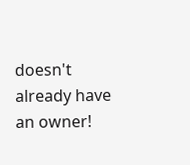doesn't already have an owner!